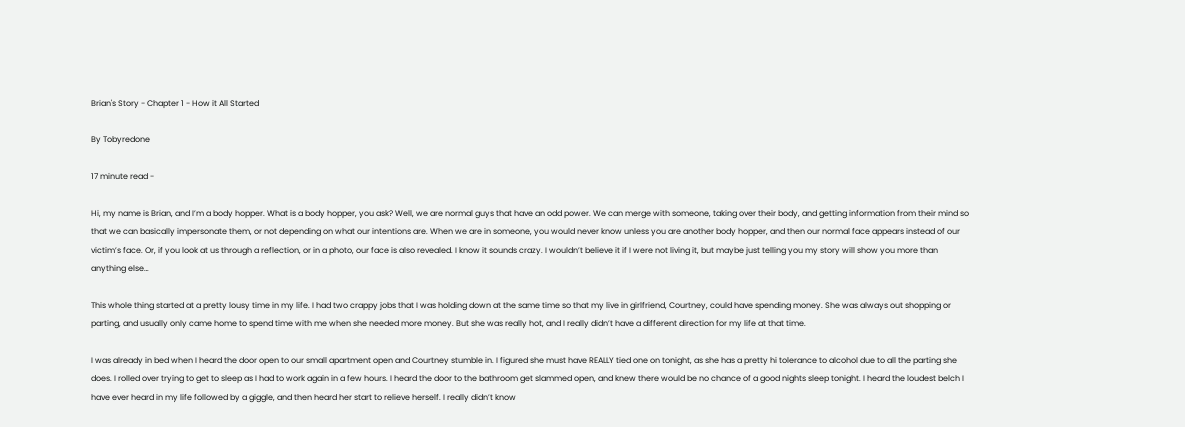Brian's Story - Chapter 1 - How it All Started

By Tobyredone

17 minute read -

Hi, my name is Brian, and I’m a body hopper. What is a body hopper, you ask? Well, we are normal guys that have an odd power. We can merge with someone, taking over their body, and getting information from their mind so that we can basically impersonate them, or not depending on what our intentions are. When we are in someone, you would never know unless you are another body hopper, and then our normal face appears instead of our victim’s face. Or, if you look at us through a reflection, or in a photo, our face is also revealed. I know it sounds crazy. I wouldn’t believe it if I were not living it, but maybe just telling you my story will show you more than anything else…

This whole thing started at a pretty lousy time in my life. I had two crappy jobs that I was holding down at the same time so that my live in girlfriend, Courtney, could have spending money. She was always out shopping or parting, and usually only came home to spend time with me when she needed more money. But she was really hot, and I really didn’t have a different direction for my life at that time.

I was already in bed when I heard the door open to our small apartment open and Courtney stumble in. I figured she must have REALLY tied one on tonight, as she has a pretty hi tolerance to alcohol due to all the parting she does. I rolled over trying to get to sleep as I had to work again in a few hours. I heard the door to the bathroom get slammed open, and knew there would be no chance of a good nights sleep tonight. I heard the loudest belch I have ever heard in my life followed by a giggle, and then heard her start to relieve herself. I really didn’t know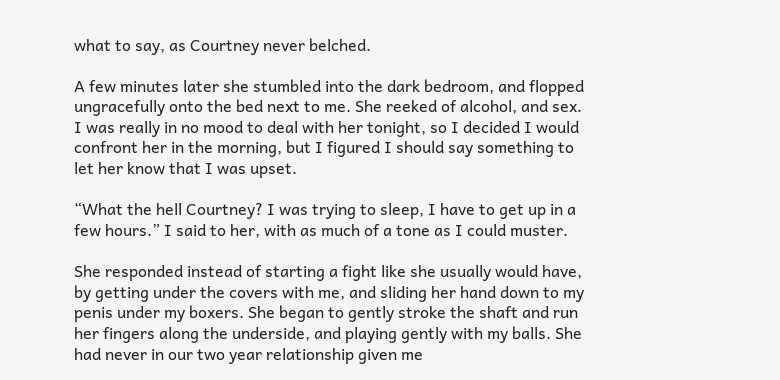what to say, as Courtney never belched.

A few minutes later she stumbled into the dark bedroom, and flopped ungracefully onto the bed next to me. She reeked of alcohol, and sex. I was really in no mood to deal with her tonight, so I decided I would confront her in the morning, but I figured I should say something to let her know that I was upset.

“What the hell Courtney? I was trying to sleep, I have to get up in a few hours.” I said to her, with as much of a tone as I could muster.

She responded instead of starting a fight like she usually would have, by getting under the covers with me, and sliding her hand down to my penis under my boxers. She began to gently stroke the shaft and run her fingers along the underside, and playing gently with my balls. She had never in our two year relationship given me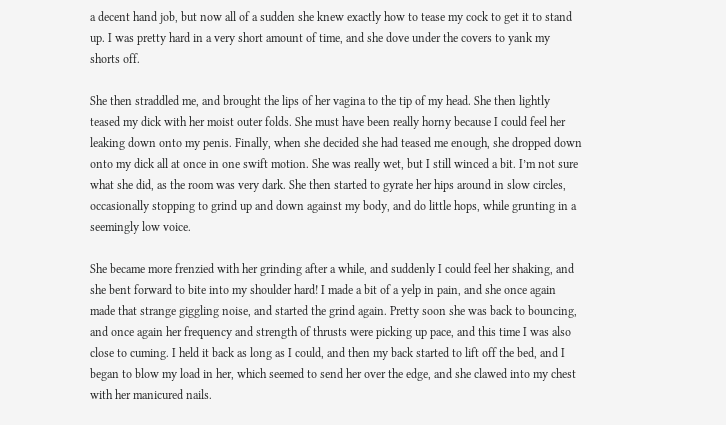a decent hand job, but now all of a sudden she knew exactly how to tease my cock to get it to stand up. I was pretty hard in a very short amount of time, and she dove under the covers to yank my shorts off.

She then straddled me, and brought the lips of her vagina to the tip of my head. She then lightly teased my dick with her moist outer folds. She must have been really horny because I could feel her leaking down onto my penis. Finally, when she decided she had teased me enough, she dropped down onto my dick all at once in one swift motion. She was really wet, but I still winced a bit. I’m not sure what she did, as the room was very dark. She then started to gyrate her hips around in slow circles, occasionally stopping to grind up and down against my body, and do little hops, while grunting in a seemingly low voice.

She became more frenzied with her grinding after a while, and suddenly I could feel her shaking, and she bent forward to bite into my shoulder hard! I made a bit of a yelp in pain, and she once again made that strange giggling noise, and started the grind again. Pretty soon she was back to bouncing, and once again her frequency and strength of thrusts were picking up pace, and this time I was also close to cuming. I held it back as long as I could, and then my back started to lift off the bed, and I began to blow my load in her, which seemed to send her over the edge, and she clawed into my chest with her manicured nails.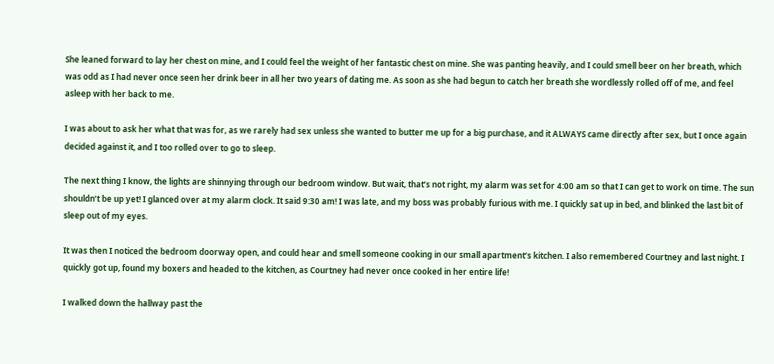She leaned forward to lay her chest on mine, and I could feel the weight of her fantastic chest on mine. She was panting heavily, and I could smell beer on her breath, which was odd as I had never once seen her drink beer in all her two years of dating me. As soon as she had begun to catch her breath she wordlessly rolled off of me, and feel asleep with her back to me.

I was about to ask her what that was for, as we rarely had sex unless she wanted to butter me up for a big purchase, and it ALWAYS came directly after sex, but I once again decided against it, and I too rolled over to go to sleep.

The next thing I know, the lights are shinnying through our bedroom window. But wait, that’s not right, my alarm was set for 4:00 am so that I can get to work on time. The sun shouldn’t be up yet! I glanced over at my alarm clock. It said 9:30 am! I was late, and my boss was probably furious with me. I quickly sat up in bed, and blinked the last bit of sleep out of my eyes.

It was then I noticed the bedroom doorway open, and could hear and smell someone cooking in our small apartment’s kitchen. I also remembered Courtney and last night. I quickly got up, found my boxers and headed to the kitchen, as Courtney had never once cooked in her entire life!

I walked down the hallway past the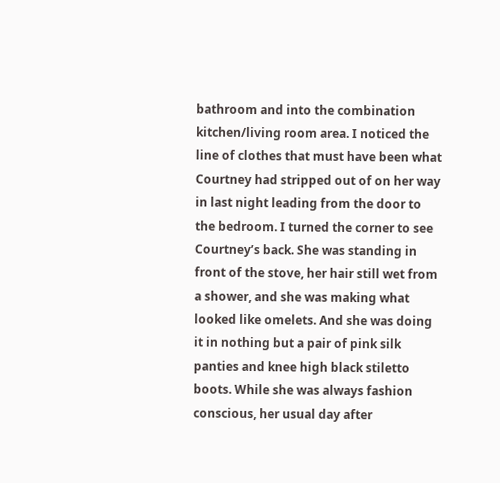bathroom and into the combination kitchen/living room area. I noticed the line of clothes that must have been what Courtney had stripped out of on her way in last night leading from the door to the bedroom. I turned the corner to see Courtney’s back. She was standing in front of the stove, her hair still wet from a shower, and she was making what looked like omelets. And she was doing it in nothing but a pair of pink silk panties and knee high black stiletto boots. While she was always fashion conscious, her usual day after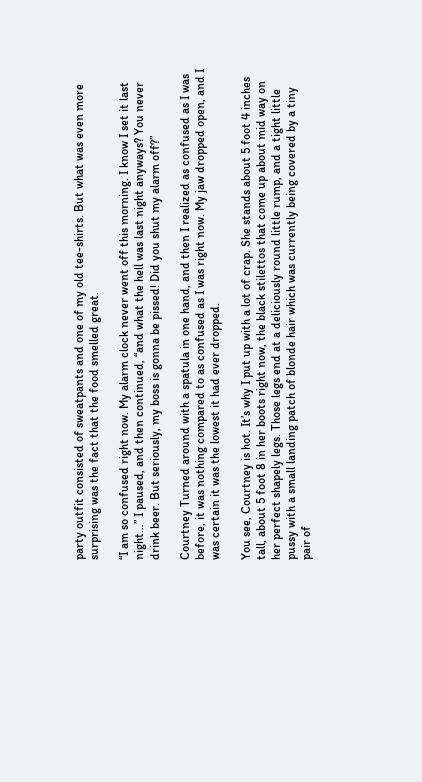party outfit consisted of sweatpants and one of my old tee-shirts. But what was even more surprising was the fact that the food smelled great.

“I am so confused right now. My alarm clock never went off this morning. I know I set it last night…” I paused, and then continued, “and what the hell was last night anyways? You never drink beer. But seriously, my boss is gonna be pissed! Did you shut my alarm off?”

Courtney Turned around with a spatula in one hand, and then I realized as confused as I was before, it was nothing compared to as confused as I was right now. My jaw dropped open, and I was certain it was the lowest it had ever dropped.

You see, Courtney is hot. It’s why I put up with a lot of crap. She stands about 5 foot 4 inches tall, about 5 foot 8 in her boots right now, the black stilettos that come up about mid way on her perfect shapely legs. Those legs end at a deliciously round little rump, and a tight little pussy with a small landing patch of blonde hair which was currently being covered by a tiny pair of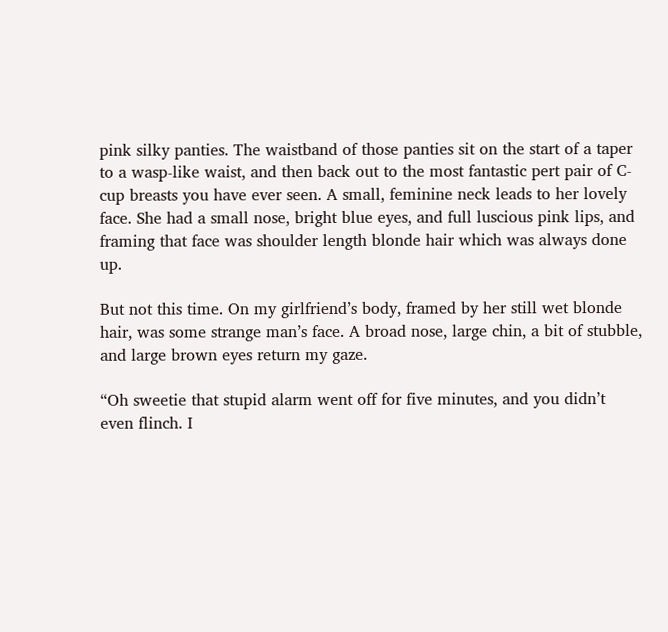pink silky panties. The waistband of those panties sit on the start of a taper to a wasp-like waist, and then back out to the most fantastic pert pair of C-cup breasts you have ever seen. A small, feminine neck leads to her lovely face. She had a small nose, bright blue eyes, and full luscious pink lips, and framing that face was shoulder length blonde hair which was always done up.

But not this time. On my girlfriend’s body, framed by her still wet blonde hair, was some strange man’s face. A broad nose, large chin, a bit of stubble, and large brown eyes return my gaze.

“Oh sweetie that stupid alarm went off for five minutes, and you didn’t even flinch. I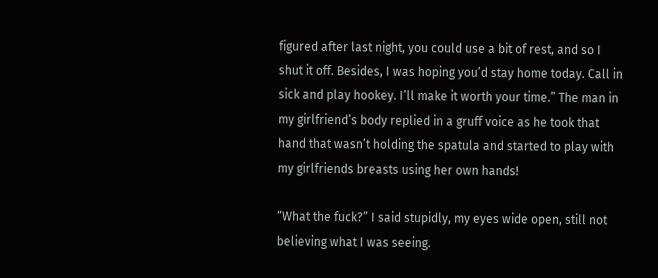figured after last night, you could use a bit of rest, and so I shut it off. Besides, I was hoping you’d stay home today. Call in sick and play hookey. I’ll make it worth your time.” The man in my girlfriend’s body replied in a gruff voice as he took that hand that wasn’t holding the spatula and started to play with my girlfriends breasts using her own hands!

“What the fuck?” I said stupidly, my eyes wide open, still not believing what I was seeing.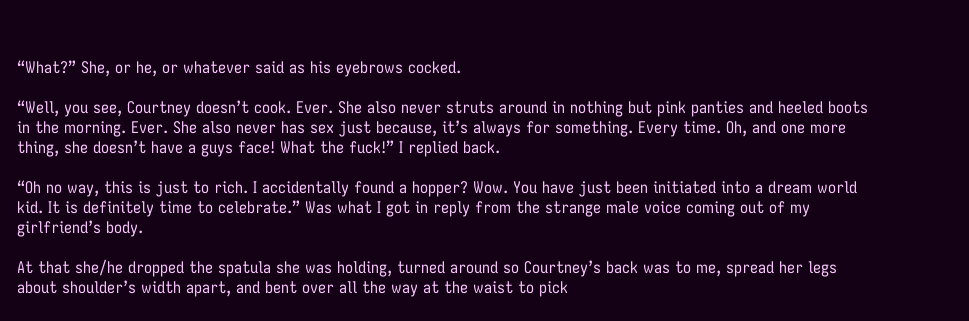“What?” She, or he, or whatever said as his eyebrows cocked.

“Well, you see, Courtney doesn’t cook. Ever. She also never struts around in nothing but pink panties and heeled boots in the morning. Ever. She also never has sex just because, it’s always for something. Every time. Oh, and one more thing, she doesn’t have a guys face! What the fuck!” I replied back.

“Oh no way, this is just to rich. I accidentally found a hopper? Wow. You have just been initiated into a dream world kid. It is definitely time to celebrate.” Was what I got in reply from the strange male voice coming out of my girlfriend’s body.

At that she/he dropped the spatula she was holding, turned around so Courtney’s back was to me, spread her legs about shoulder’s width apart, and bent over all the way at the waist to pick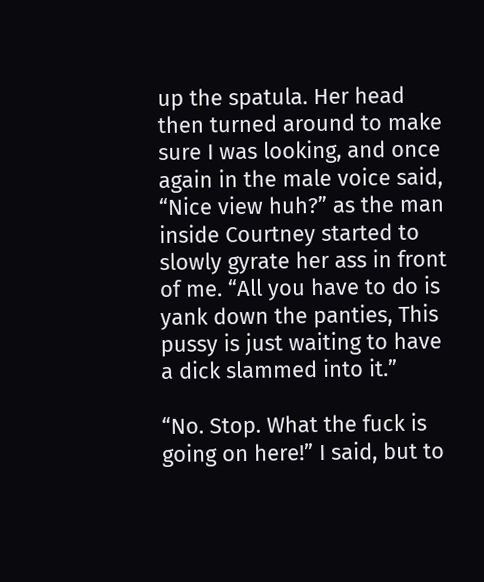up the spatula. Her head then turned around to make sure I was looking, and once again in the male voice said, “Nice view huh?” as the man inside Courtney started to slowly gyrate her ass in front of me. “All you have to do is yank down the panties, This pussy is just waiting to have a dick slammed into it.”

“No. Stop. What the fuck is going on here!” I said, but to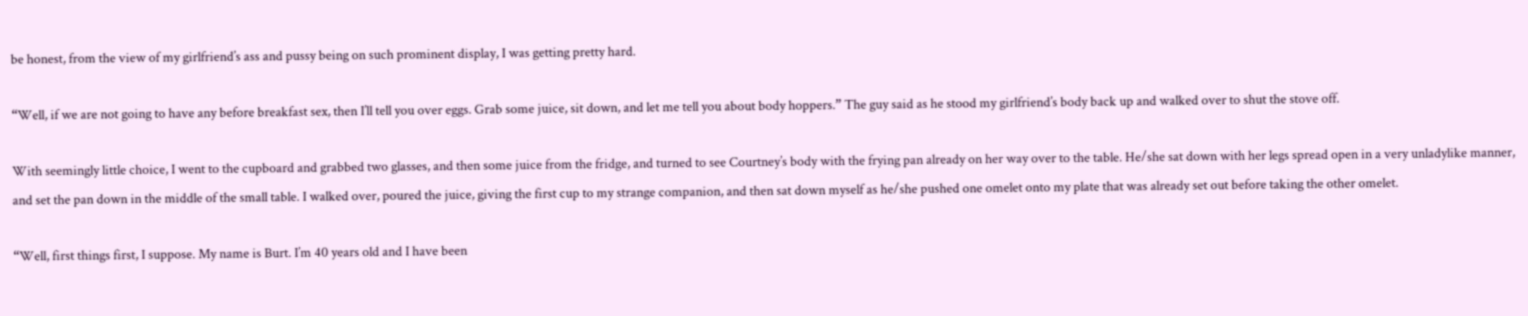be honest, from the view of my girlfriend’s ass and pussy being on such prominent display, I was getting pretty hard.

“Well, if we are not going to have any before breakfast sex, then I’ll tell you over eggs. Grab some juice, sit down, and let me tell you about body hoppers.” The guy said as he stood my girlfriend’s body back up and walked over to shut the stove off.

With seemingly little choice, I went to the cupboard and grabbed two glasses, and then some juice from the fridge, and turned to see Courtney’s body with the frying pan already on her way over to the table. He/she sat down with her legs spread open in a very unladylike manner, and set the pan down in the middle of the small table. I walked over, poured the juice, giving the first cup to my strange companion, and then sat down myself as he/she pushed one omelet onto my plate that was already set out before taking the other omelet.

“Well, first things first, I suppose. My name is Burt. I’m 40 years old and I have been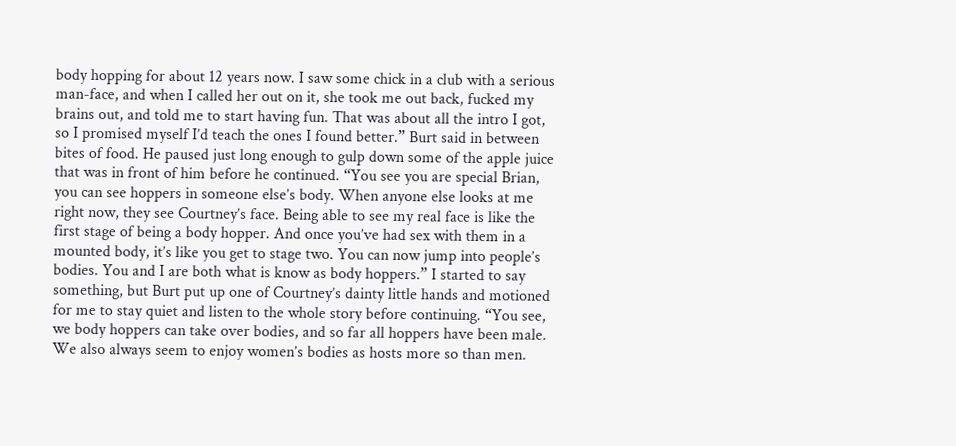body hopping for about 12 years now. I saw some chick in a club with a serious man-face, and when I called her out on it, she took me out back, fucked my brains out, and told me to start having fun. That was about all the intro I got, so I promised myself I’d teach the ones I found better.” Burt said in between bites of food. He paused just long enough to gulp down some of the apple juice that was in front of him before he continued. “You see you are special Brian, you can see hoppers in someone else’s body. When anyone else looks at me right now, they see Courtney’s face. Being able to see my real face is like the first stage of being a body hopper. And once you’ve had sex with them in a mounted body, it’s like you get to stage two. You can now jump into people’s bodies. You and I are both what is know as body hoppers.” I started to say something, but Burt put up one of Courtney’s dainty little hands and motioned for me to stay quiet and listen to the whole story before continuing. “You see, we body hoppers can take over bodies, and so far all hoppers have been male. We also always seem to enjoy women’s bodies as hosts more so than men.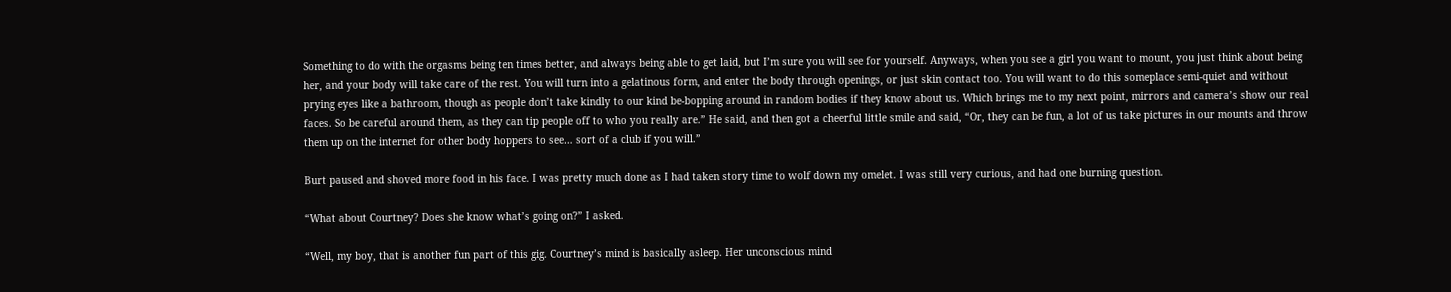Something to do with the orgasms being ten times better, and always being able to get laid, but I’m sure you will see for yourself. Anyways, when you see a girl you want to mount, you just think about being her, and your body will take care of the rest. You will turn into a gelatinous form, and enter the body through openings, or just skin contact too. You will want to do this someplace semi-quiet and without prying eyes like a bathroom, though as people don’t take kindly to our kind be-bopping around in random bodies if they know about us. Which brings me to my next point, mirrors and camera’s show our real faces. So be careful around them, as they can tip people off to who you really are.” He said, and then got a cheerful little smile and said, “Or, they can be fun, a lot of us take pictures in our mounts and throw them up on the internet for other body hoppers to see… sort of a club if you will.”

Burt paused and shoved more food in his face. I was pretty much done as I had taken story time to wolf down my omelet. I was still very curious, and had one burning question.

“What about Courtney? Does she know what’s going on?” I asked.

“Well, my boy, that is another fun part of this gig. Courtney’s mind is basically asleep. Her unconscious mind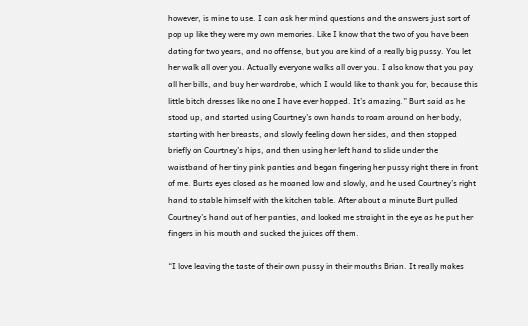however, is mine to use. I can ask her mind questions and the answers just sort of pop up like they were my own memories. Like I know that the two of you have been dating for two years, and no offense, but you are kind of a really big pussy. You let her walk all over you. Actually everyone walks all over you. I also know that you pay all her bills, and buy her wardrobe, which I would like to thank you for, because this little bitch dresses like no one I have ever hopped. It’s amazing.” Burt said as he stood up, and started using Courtney’s own hands to roam around on her body, starting with her breasts, and slowly feeling down her sides, and then stopped briefly on Courtney’s hips, and then using her left hand to slide under the waistband of her tiny pink panties and began fingering her pussy right there in front of me. Burts eyes closed as he moaned low and slowly, and he used Courtney’s right hand to stable himself with the kitchen table. After about a minute Burt pulled Courtney’s hand out of her panties, and looked me straight in the eye as he put her fingers in his mouth and sucked the juices off them.

“I love leaving the taste of their own pussy in their mouths Brian. It really makes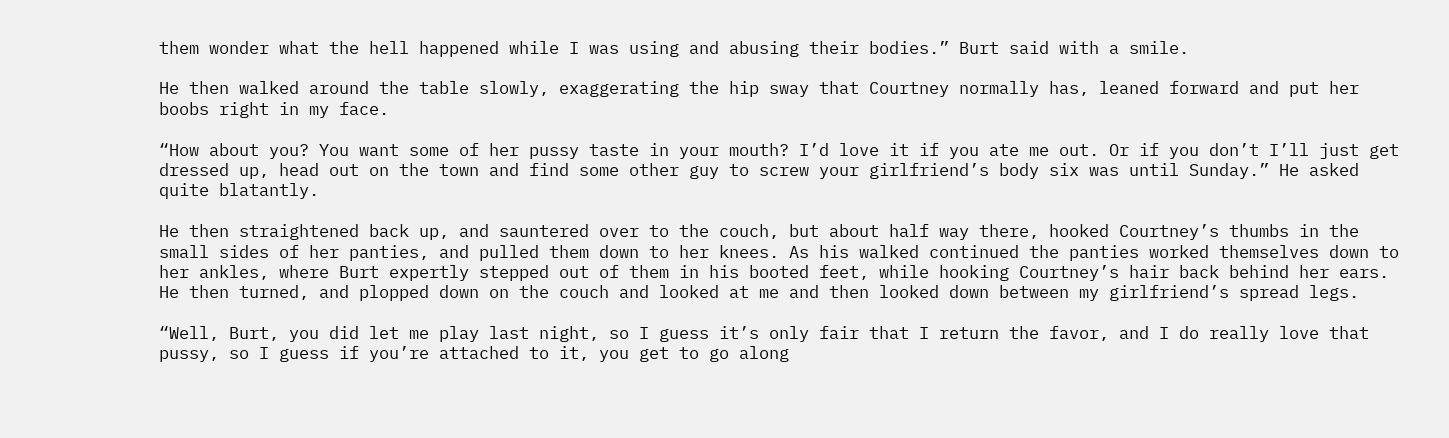them wonder what the hell happened while I was using and abusing their bodies.” Burt said with a smile.

He then walked around the table slowly, exaggerating the hip sway that Courtney normally has, leaned forward and put her boobs right in my face.

“How about you? You want some of her pussy taste in your mouth? I’d love it if you ate me out. Or if you don’t I’ll just get dressed up, head out on the town and find some other guy to screw your girlfriend’s body six was until Sunday.” He asked quite blatantly.

He then straightened back up, and sauntered over to the couch, but about half way there, hooked Courtney’s thumbs in the small sides of her panties, and pulled them down to her knees. As his walked continued the panties worked themselves down to her ankles, where Burt expertly stepped out of them in his booted feet, while hooking Courtney’s hair back behind her ears. He then turned, and plopped down on the couch and looked at me and then looked down between my girlfriend’s spread legs.

“Well, Burt, you did let me play last night, so I guess it’s only fair that I return the favor, and I do really love that pussy, so I guess if you’re attached to it, you get to go along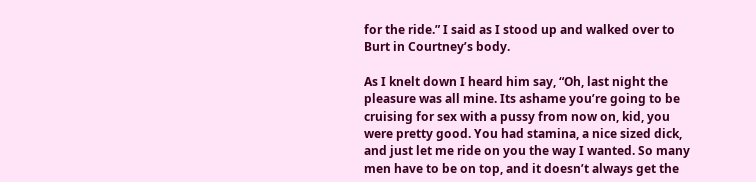for the ride.” I said as I stood up and walked over to Burt in Courtney’s body.

As I knelt down I heard him say, “Oh, last night the pleasure was all mine. Its ashame you’re going to be cruising for sex with a pussy from now on, kid, you were pretty good. You had stamina, a nice sized dick, and just let me ride on you the way I wanted. So many men have to be on top, and it doesn’t always get the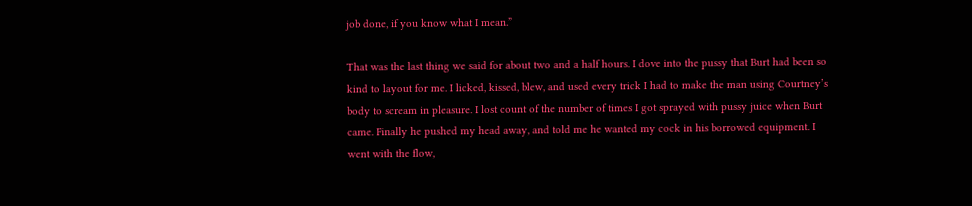job done, if you know what I mean.”

That was the last thing we said for about two and a half hours. I dove into the pussy that Burt had been so kind to layout for me. I licked, kissed, blew, and used every trick I had to make the man using Courtney’s body to scream in pleasure. I lost count of the number of times I got sprayed with pussy juice when Burt came. Finally he pushed my head away, and told me he wanted my cock in his borrowed equipment. I went with the flow,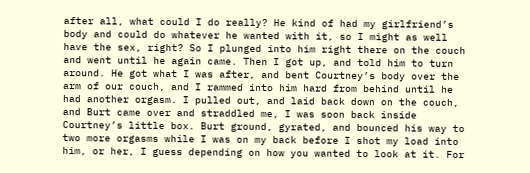after all, what could I do really? He kind of had my girlfriend’s body and could do whatever he wanted with it, so I might as well have the sex, right? So I plunged into him right there on the couch and went until he again came. Then I got up, and told him to turn around. He got what I was after, and bent Courtney’s body over the arm of our couch, and I rammed into him hard from behind until he had another orgasm. I pulled out, and laid back down on the couch, and Burt came over and straddled me, I was soon back inside Courtney’s little box. Burt ground, gyrated, and bounced his way to two more orgasms while I was on my back before I shot my load into him, or her, I guess depending on how you wanted to look at it. For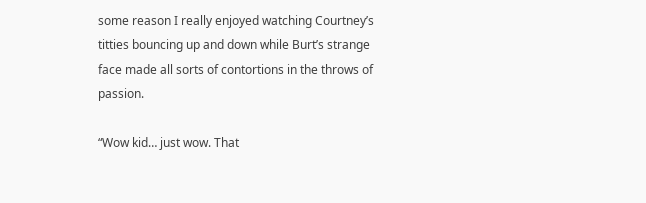some reason I really enjoyed watching Courtney’s titties bouncing up and down while Burt’s strange face made all sorts of contortions in the throws of passion.

“Wow kid… just wow. That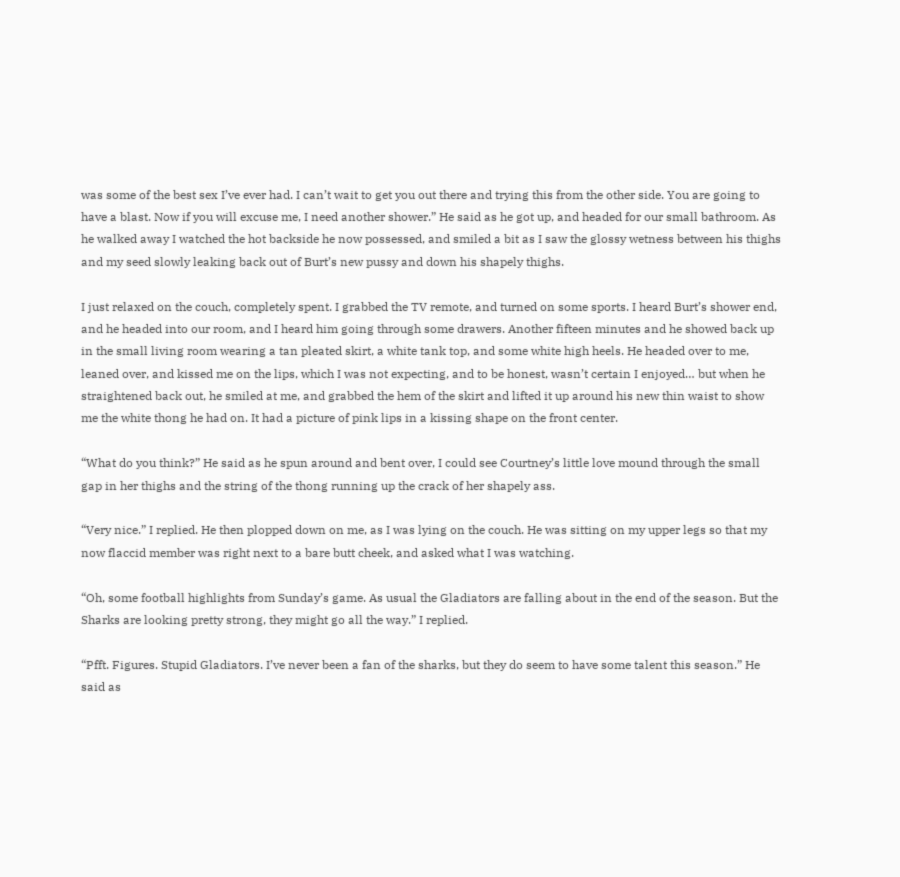was some of the best sex I’ve ever had. I can’t wait to get you out there and trying this from the other side. You are going to have a blast. Now if you will excuse me, I need another shower.” He said as he got up, and headed for our small bathroom. As he walked away I watched the hot backside he now possessed, and smiled a bit as I saw the glossy wetness between his thighs and my seed slowly leaking back out of Burt’s new pussy and down his shapely thighs.

I just relaxed on the couch, completely spent. I grabbed the TV remote, and turned on some sports. I heard Burt’s shower end, and he headed into our room, and I heard him going through some drawers. Another fifteen minutes and he showed back up in the small living room wearing a tan pleated skirt, a white tank top, and some white high heels. He headed over to me, leaned over, and kissed me on the lips, which I was not expecting, and to be honest, wasn’t certain I enjoyed… but when he straightened back out, he smiled at me, and grabbed the hem of the skirt and lifted it up around his new thin waist to show me the white thong he had on. It had a picture of pink lips in a kissing shape on the front center.

“What do you think?” He said as he spun around and bent over, I could see Courtney’s little love mound through the small gap in her thighs and the string of the thong running up the crack of her shapely ass.

“Very nice.” I replied. He then plopped down on me, as I was lying on the couch. He was sitting on my upper legs so that my now flaccid member was right next to a bare butt cheek, and asked what I was watching.

“Oh, some football highlights from Sunday’s game. As usual the Gladiators are falling about in the end of the season. But the Sharks are looking pretty strong, they might go all the way.” I replied.

“Pfft. Figures. Stupid Gladiators. I’ve never been a fan of the sharks, but they do seem to have some talent this season.” He said as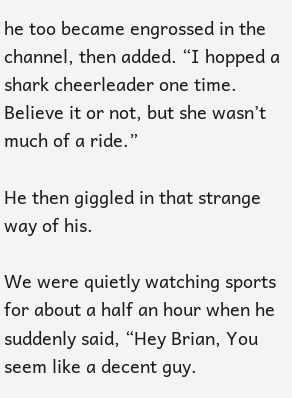he too became engrossed in the channel, then added. “I hopped a shark cheerleader one time. Believe it or not, but she wasn’t much of a ride.”

He then giggled in that strange way of his.

We were quietly watching sports for about a half an hour when he suddenly said, “Hey Brian, You seem like a decent guy.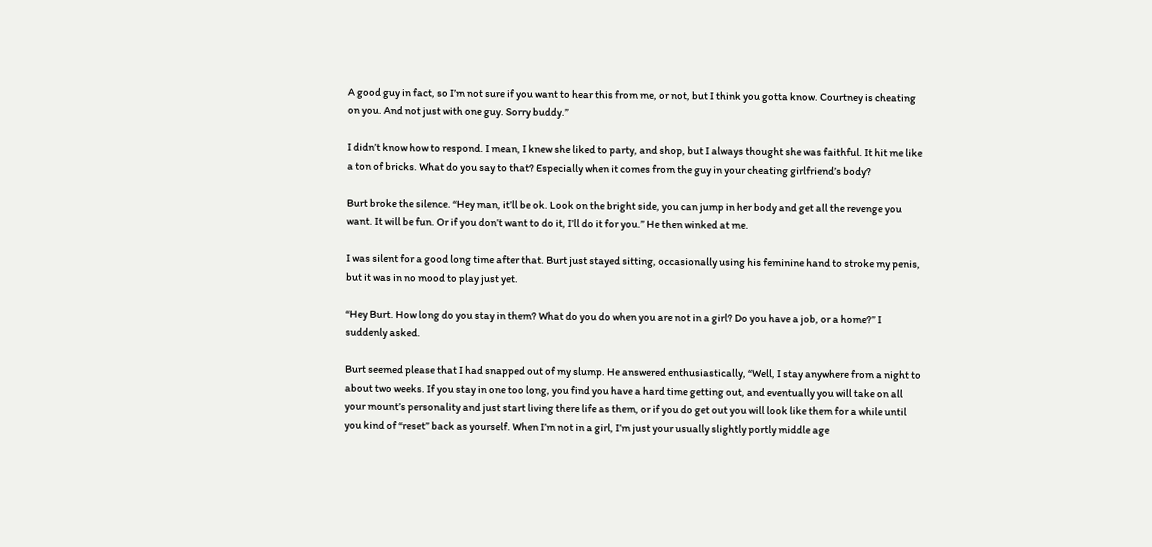A good guy in fact, so I’m not sure if you want to hear this from me, or not, but I think you gotta know. Courtney is cheating on you. And not just with one guy. Sorry buddy.”

I didn’t know how to respond. I mean, I knew she liked to party, and shop, but I always thought she was faithful. It hit me like a ton of bricks. What do you say to that? Especially when it comes from the guy in your cheating girlfriend’s body?

Burt broke the silence. “Hey man, it’ll be ok. Look on the bright side, you can jump in her body and get all the revenge you want. It will be fun. Or if you don’t want to do it, I’ll do it for you.” He then winked at me.

I was silent for a good long time after that. Burt just stayed sitting, occasionally using his feminine hand to stroke my penis, but it was in no mood to play just yet.

“Hey Burt. How long do you stay in them? What do you do when you are not in a girl? Do you have a job, or a home?” I suddenly asked.

Burt seemed please that I had snapped out of my slump. He answered enthusiastically, “Well, I stay anywhere from a night to about two weeks. If you stay in one too long, you find you have a hard time getting out, and eventually you will take on all your mount’s personality and just start living there life as them, or if you do get out you will look like them for a while until you kind of “reset” back as yourself. When I’m not in a girl, I’m just your usually slightly portly middle age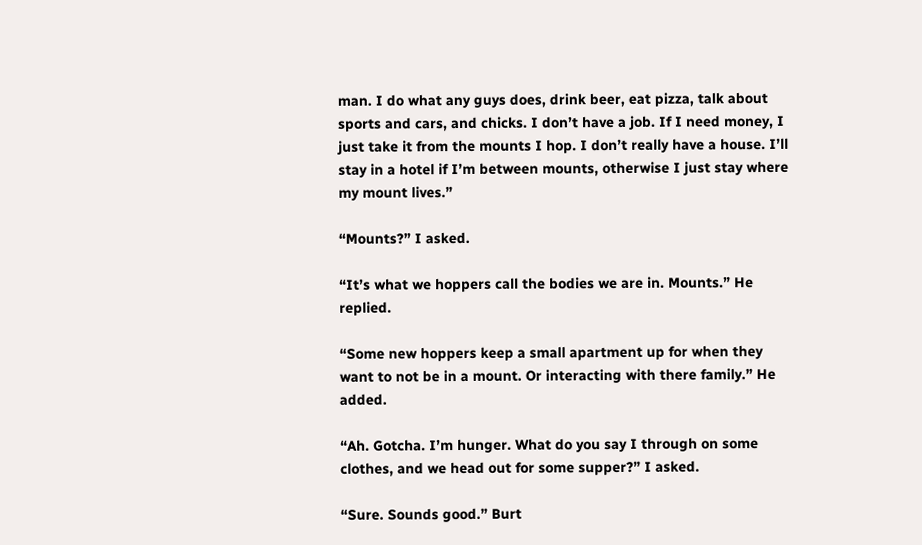man. I do what any guys does, drink beer, eat pizza, talk about sports and cars, and chicks. I don’t have a job. If I need money, I just take it from the mounts I hop. I don’t really have a house. I’ll stay in a hotel if I’m between mounts, otherwise I just stay where my mount lives.”

“Mounts?” I asked.

“It’s what we hoppers call the bodies we are in. Mounts.” He replied.

“Some new hoppers keep a small apartment up for when they want to not be in a mount. Or interacting with there family.” He added.

“Ah. Gotcha. I’m hunger. What do you say I through on some clothes, and we head out for some supper?” I asked.

“Sure. Sounds good.” Burt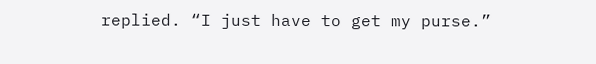replied. “I just have to get my purse.”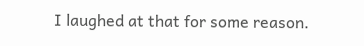I laughed at that for some reason.